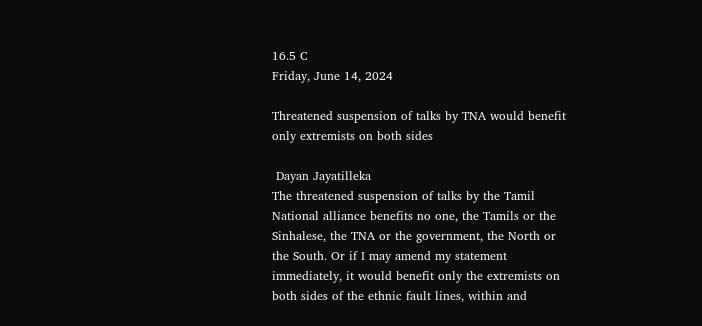16.5 C
Friday, June 14, 2024

Threatened suspension of talks by TNA would benefit only extremists on both sides

 Dayan Jayatilleka
The threatened suspension of talks by the Tamil National alliance benefits no one, the Tamils or the Sinhalese, the TNA or the government, the North or the South. Or if I may amend my statement immediately, it would benefit only the extremists on both sides of the ethnic fault lines, within and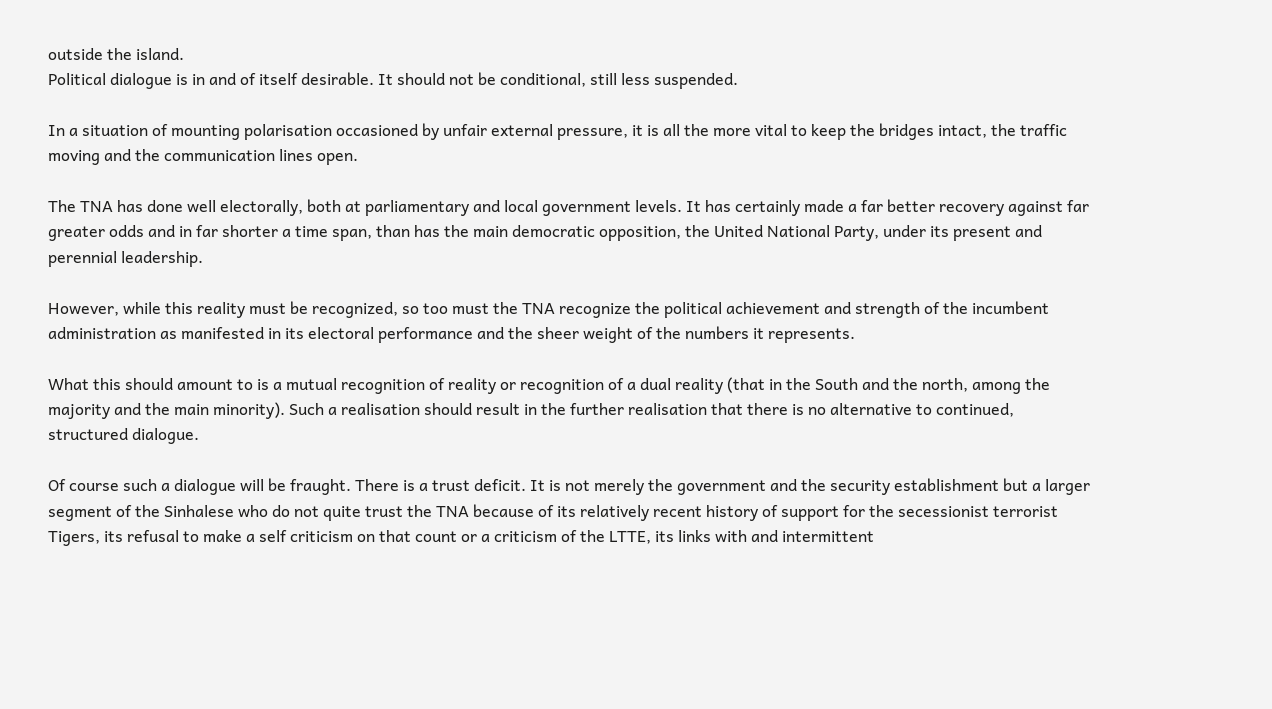outside the island.
Political dialogue is in and of itself desirable. It should not be conditional, still less suspended.

In a situation of mounting polarisation occasioned by unfair external pressure, it is all the more vital to keep the bridges intact, the traffic moving and the communication lines open.

The TNA has done well electorally, both at parliamentary and local government levels. It has certainly made a far better recovery against far greater odds and in far shorter a time span, than has the main democratic opposition, the United National Party, under its present and perennial leadership.

However, while this reality must be recognized, so too must the TNA recognize the political achievement and strength of the incumbent administration as manifested in its electoral performance and the sheer weight of the numbers it represents.

What this should amount to is a mutual recognition of reality or recognition of a dual reality (that in the South and the north, among the majority and the main minority). Such a realisation should result in the further realisation that there is no alternative to continued, structured dialogue.

Of course such a dialogue will be fraught. There is a trust deficit. It is not merely the government and the security establishment but a larger segment of the Sinhalese who do not quite trust the TNA because of its relatively recent history of support for the secessionist terrorist Tigers, its refusal to make a self criticism on that count or a criticism of the LTTE, its links with and intermittent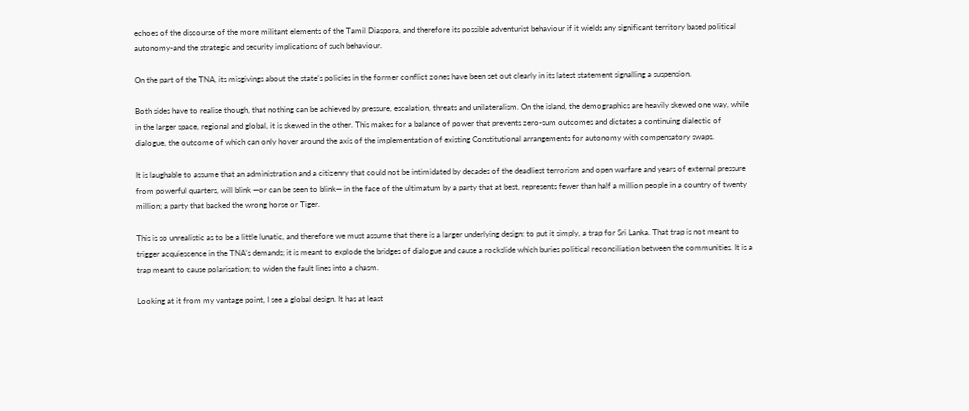echoes of the discourse of the more militant elements of the Tamil Diaspora, and therefore its possible adventurist behaviour if it wields any significant territory based political autonomy-and the strategic and security implications of such behaviour.

On the part of the TNA, its misgivings about the state’s policies in the former conflict zones have been set out clearly in its latest statement signalling a suspension.

Both sides have to realise though, that nothing can be achieved by pressure, escalation, threats and unilateralism. On the island, the demographics are heavily skewed one way, while in the larger space, regional and global, it is skewed in the other. This makes for a balance of power that prevents zero-sum outcomes and dictates a continuing dialectic of dialogue, the outcome of which can only hover around the axis of the implementation of existing Constitutional arrangements for autonomy with compensatory swaps.

It is laughable to assume that an administration and a citizenry that could not be intimidated by decades of the deadliest terrorism and open warfare and years of external pressure from powerful quarters, will blink —or can be seen to blink— in the face of the ultimatum by a party that at best, represents fewer than half a million people in a country of twenty million; a party that backed the wrong horse or Tiger.

This is so unrealistic as to be a little lunatic, and therefore we must assume that there is a larger underlying design: to put it simply, a trap for Sri Lanka. That trap is not meant to trigger acquiescence in the TNA’s demands; it is meant to explode the bridges of dialogue and cause a rockslide which buries political reconciliation between the communities. It is a trap meant to cause polarisation; to widen the fault lines into a chasm.

Looking at it from my vantage point, I see a global design. It has at least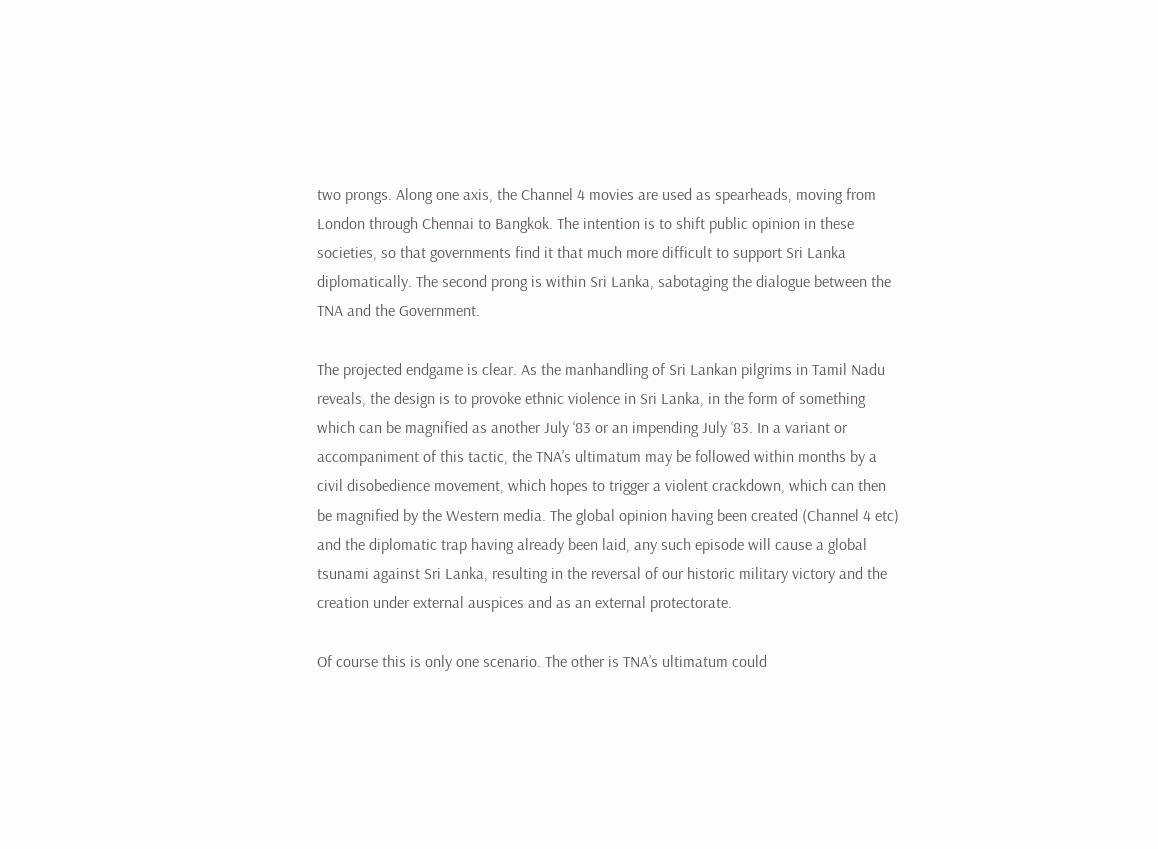two prongs. Along one axis, the Channel 4 movies are used as spearheads, moving from London through Chennai to Bangkok. The intention is to shift public opinion in these societies, so that governments find it that much more difficult to support Sri Lanka diplomatically. The second prong is within Sri Lanka, sabotaging the dialogue between the TNA and the Government.

The projected endgame is clear. As the manhandling of Sri Lankan pilgrims in Tamil Nadu reveals, the design is to provoke ethnic violence in Sri Lanka, in the form of something which can be magnified as another July ‘83 or an impending July ‘83. In a variant or accompaniment of this tactic, the TNA’s ultimatum may be followed within months by a civil disobedience movement, which hopes to trigger a violent crackdown, which can then be magnified by the Western media. The global opinion having been created (Channel 4 etc) and the diplomatic trap having already been laid, any such episode will cause a global tsunami against Sri Lanka, resulting in the reversal of our historic military victory and the creation under external auspices and as an external protectorate.

Of course this is only one scenario. The other is TNA’s ultimatum could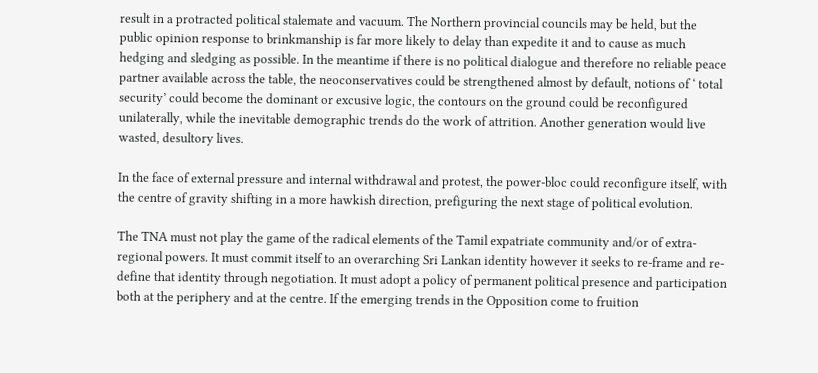result in a protracted political stalemate and vacuum. The Northern provincial councils may be held, but the public opinion response to brinkmanship is far more likely to delay than expedite it and to cause as much hedging and sledging as possible. In the meantime if there is no political dialogue and therefore no reliable peace partner available across the table, the neoconservatives could be strengthened almost by default, notions of ‘ total security’ could become the dominant or excusive logic, the contours on the ground could be reconfigured unilaterally, while the inevitable demographic trends do the work of attrition. Another generation would live wasted, desultory lives.

In the face of external pressure and internal withdrawal and protest, the power-bloc could reconfigure itself, with the centre of gravity shifting in a more hawkish direction, prefiguring the next stage of political evolution.

The TNA must not play the game of the radical elements of the Tamil expatriate community and/or of extra-regional powers. It must commit itself to an overarching Sri Lankan identity however it seeks to re-frame and re-define that identity through negotiation. It must adopt a policy of permanent political presence and participation both at the periphery and at the centre. If the emerging trends in the Opposition come to fruition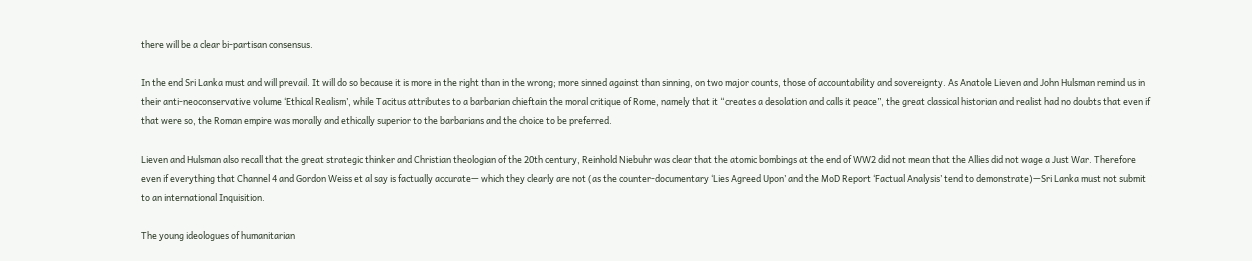there will be a clear bi-partisan consensus.

In the end Sri Lanka must and will prevail. It will do so because it is more in the right than in the wrong; more sinned against than sinning, on two major counts, those of accountability and sovereignty. As Anatole Lieven and John Hulsman remind us in their anti-neoconservative volume ‘Ethical Realism’, while Tacitus attributes to a barbarian chieftain the moral critique of Rome, namely that it “creates a desolation and calls it peace”, the great classical historian and realist had no doubts that even if that were so, the Roman empire was morally and ethically superior to the barbarians and the choice to be preferred.

Lieven and Hulsman also recall that the great strategic thinker and Christian theologian of the 20th century, Reinhold Niebuhr was clear that the atomic bombings at the end of WW2 did not mean that the Allies did not wage a Just War. Therefore even if everything that Channel 4 and Gordon Weiss et al say is factually accurate— which they clearly are not (as the counter-documentary ‘Lies Agreed Upon’ and the MoD Report ‘Factual Analysis’ tend to demonstrate)—Sri Lanka must not submit to an international Inquisition.

The young ideologues of humanitarian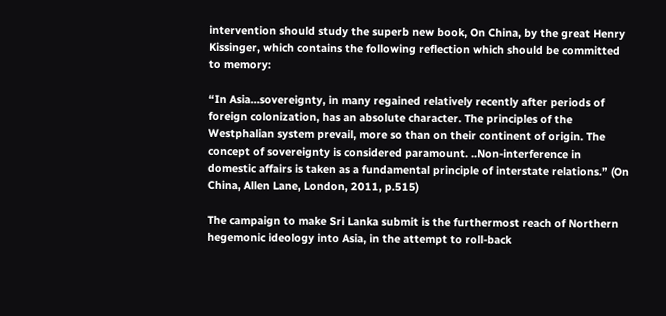intervention should study the superb new book, On China, by the great Henry Kissinger, which contains the following reflection which should be committed to memory:

“In Asia…sovereignty, in many regained relatively recently after periods of foreign colonization, has an absolute character. The principles of the Westphalian system prevail, more so than on their continent of origin. The concept of sovereignty is considered paramount. ..Non-interference in domestic affairs is taken as a fundamental principle of interstate relations.” (On China, Allen Lane, London, 2011, p.515)

The campaign to make Sri Lanka submit is the furthermost reach of Northern hegemonic ideology into Asia, in the attempt to roll-back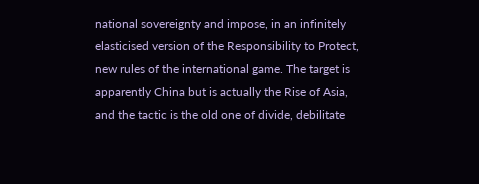national sovereignty and impose, in an infinitely elasticised version of the Responsibility to Protect, new rules of the international game. The target is apparently China but is actually the Rise of Asia, and the tactic is the old one of divide, debilitate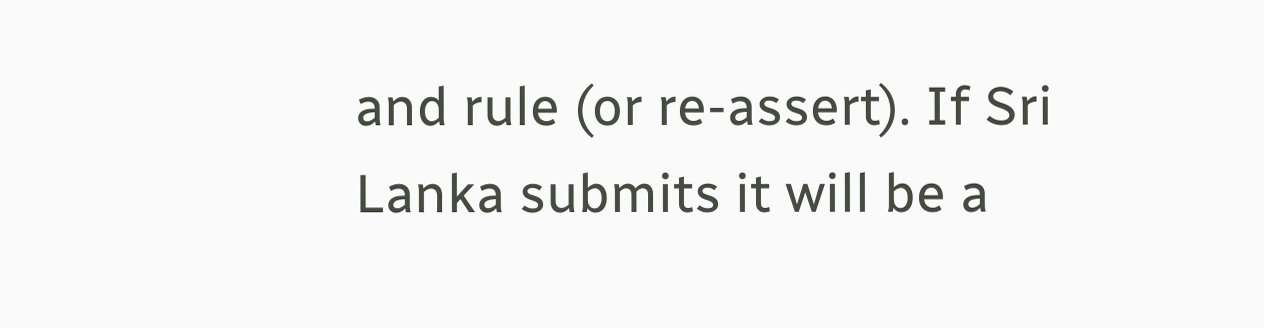and rule (or re-assert). If Sri Lanka submits it will be a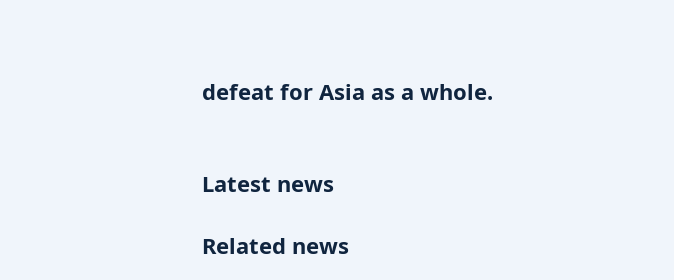defeat for Asia as a whole.


Latest news

Related news